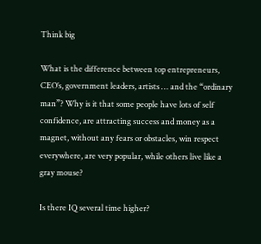Think big

What is the difference between top entrepreneurs, CEO’s, government leaders, artists … and the “ordinary man”? Why is it that some people have lots of self confidence, are attracting success and money as a magnet, without any fears or obstacles, win respect everywhere, are very popular, while others live like a gray mouse?

Is there IQ several time higher?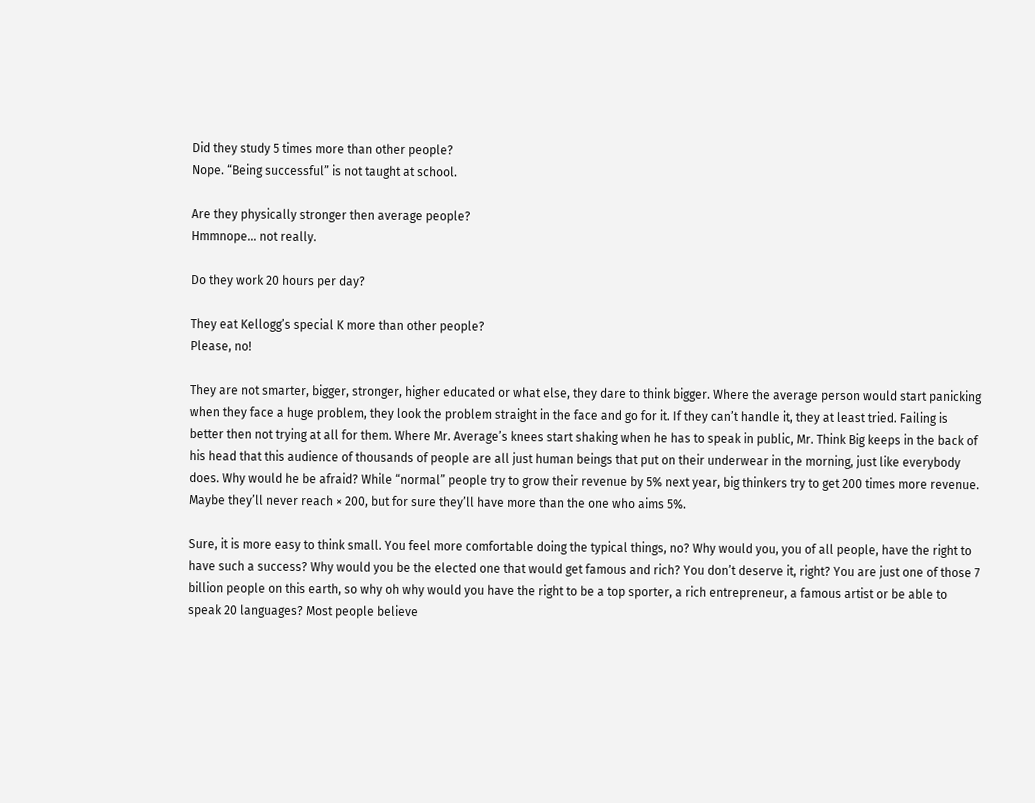Did they study 5 times more than other people?
Nope. “Being successful” is not taught at school.

Are they physically stronger then average people?
Hmmnope… not really.

Do they work 20 hours per day?

They eat Kellogg’s special K more than other people?
Please, no!

They are not smarter, bigger, stronger, higher educated or what else, they dare to think bigger. Where the average person would start panicking when they face a huge problem, they look the problem straight in the face and go for it. If they can’t handle it, they at least tried. Failing is better then not trying at all for them. Where Mr. Average’s knees start shaking when he has to speak in public, Mr. Think Big keeps in the back of his head that this audience of thousands of people are all just human beings that put on their underwear in the morning, just like everybody does. Why would he be afraid? While “normal” people try to grow their revenue by 5% next year, big thinkers try to get 200 times more revenue. Maybe they’ll never reach × 200, but for sure they’ll have more than the one who aims 5%.

Sure, it is more easy to think small. You feel more comfortable doing the typical things, no? Why would you, you of all people, have the right to have such a success? Why would you be the elected one that would get famous and rich? You don’t deserve it, right? You are just one of those 7 billion people on this earth, so why oh why would you have the right to be a top sporter, a rich entrepreneur, a famous artist or be able to speak 20 languages? Most people believe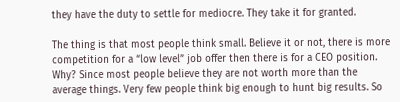they have the duty to settle for mediocre. They take it for granted.

The thing is that most people think small. Believe it or not, there is more competition for a “low level” job offer then there is for a CEO position. Why? Since most people believe they are not worth more than the average things. Very few people think big enough to hunt big results. So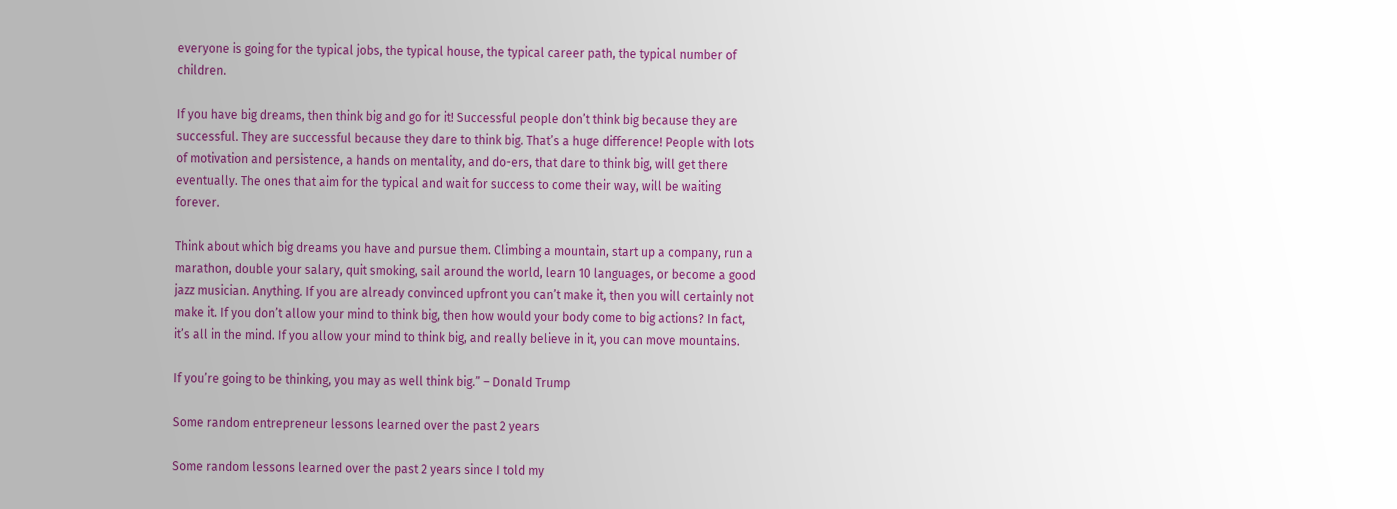everyone is going for the typical jobs, the typical house, the typical career path, the typical number of children.

If you have big dreams, then think big and go for it! Successful people don’t think big because they are successful. They are successful because they dare to think big. That’s a huge difference! People with lots of motivation and persistence, a hands on mentality, and do-ers, that dare to think big, will get there eventually. The ones that aim for the typical and wait for success to come their way, will be waiting forever.

Think about which big dreams you have and pursue them. Climbing a mountain, start up a company, run a marathon, double your salary, quit smoking, sail around the world, learn 10 languages, or become a good jazz musician. Anything. If you are already convinced upfront you can’t make it, then you will certainly not make it. If you don’t allow your mind to think big, then how would your body come to big actions? In fact, it’s all in the mind. If you allow your mind to think big, and really believe in it, you can move mountains.

If you’re going to be thinking, you may as well think big.” – Donald Trump

Some random entrepreneur lessons learned over the past 2 years

Some random lessons learned over the past 2 years since I told my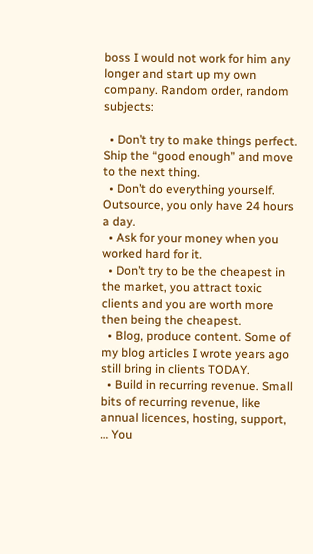boss I would not work for him any longer and start up my own company. Random order, random subjects:

  • Don’t try to make things perfect. Ship the “good enough” and move to the next thing.
  • Don’t do everything yourself. Outsource, you only have 24 hours a day.
  • Ask for your money when you worked hard for it.
  • Don’t try to be the cheapest in the market, you attract toxic clients and you are worth more then being the cheapest.
  • Blog, produce content. Some of my blog articles I wrote years ago still bring in clients TODAY.
  • Build in recurring revenue. Small bits of recurring revenue, like annual licences, hosting, support, … You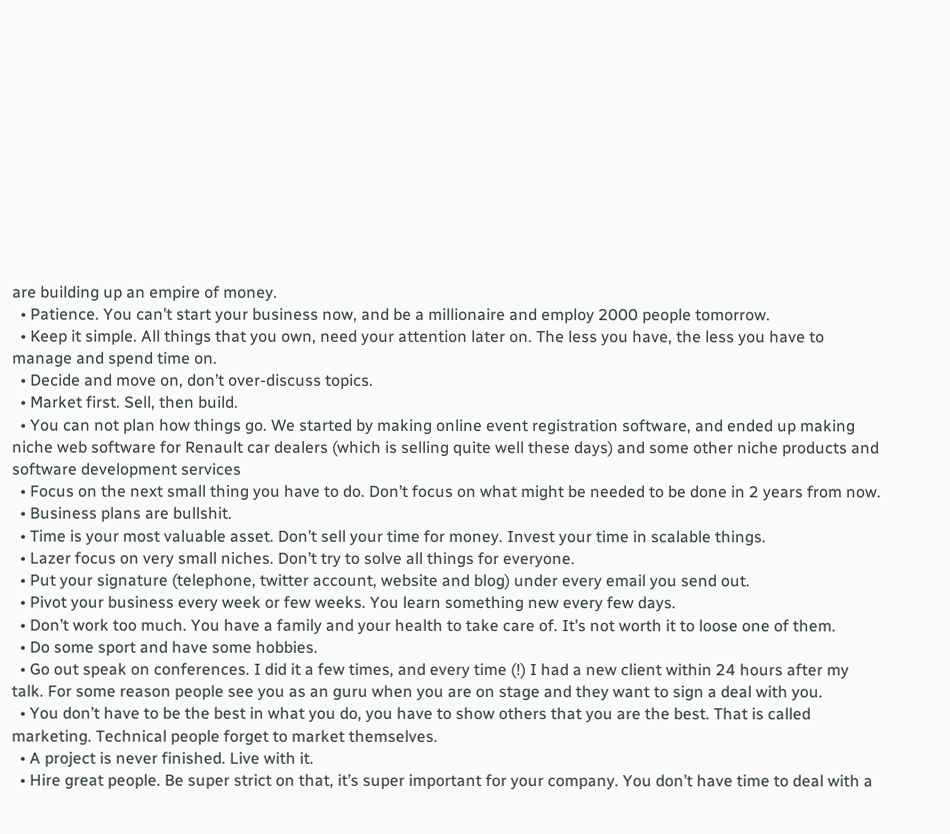are building up an empire of money.
  • Patience. You can’t start your business now, and be a millionaire and employ 2000 people tomorrow.
  • Keep it simple. All things that you own, need your attention later on. The less you have, the less you have to manage and spend time on.
  • Decide and move on, don’t over-discuss topics.
  • Market first. Sell, then build.
  • You can not plan how things go. We started by making online event registration software, and ended up making niche web software for Renault car dealers (which is selling quite well these days) and some other niche products and software development services
  • Focus on the next small thing you have to do. Don’t focus on what might be needed to be done in 2 years from now.
  • Business plans are bullshit.
  • Time is your most valuable asset. Don’t sell your time for money. Invest your time in scalable things.
  • Lazer focus on very small niches. Don’t try to solve all things for everyone.
  • Put your signature (telephone, twitter account, website and blog) under every email you send out.
  • Pivot your business every week or few weeks. You learn something new every few days.
  • Don’t work too much. You have a family and your health to take care of. It’s not worth it to loose one of them.
  • Do some sport and have some hobbies.
  • Go out speak on conferences. I did it a few times, and every time (!) I had a new client within 24 hours after my talk. For some reason people see you as an guru when you are on stage and they want to sign a deal with you.
  • You don’t have to be the best in what you do, you have to show others that you are the best. That is called marketing. Technical people forget to market themselves.
  • A project is never finished. Live with it.
  • Hire great people. Be super strict on that, it’s super important for your company. You don’t have time to deal with a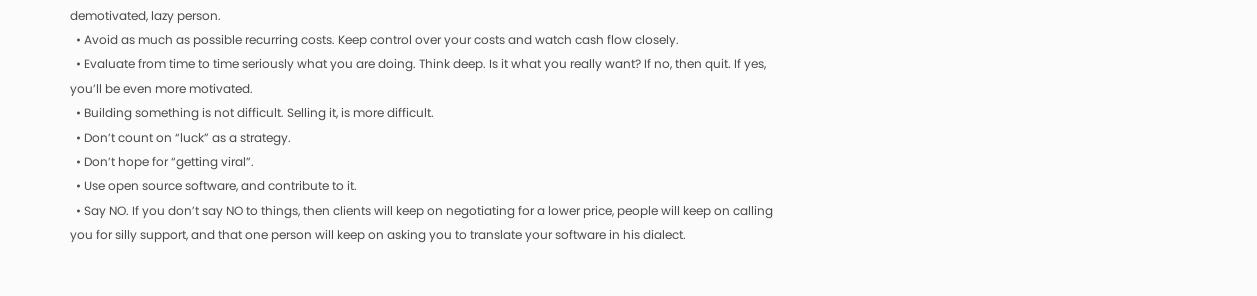demotivated, lazy person.
  • Avoid as much as possible recurring costs. Keep control over your costs and watch cash flow closely.
  • Evaluate from time to time seriously what you are doing. Think deep. Is it what you really want? If no, then quit. If yes, you’ll be even more motivated.
  • Building something is not difficult. Selling it, is more difficult.
  • Don’t count on “luck” as a strategy.
  • Don’t hope for “getting viral”.
  • Use open source software, and contribute to it.
  • Say NO. If you don’t say NO to things, then clients will keep on negotiating for a lower price, people will keep on calling you for silly support, and that one person will keep on asking you to translate your software in his dialect.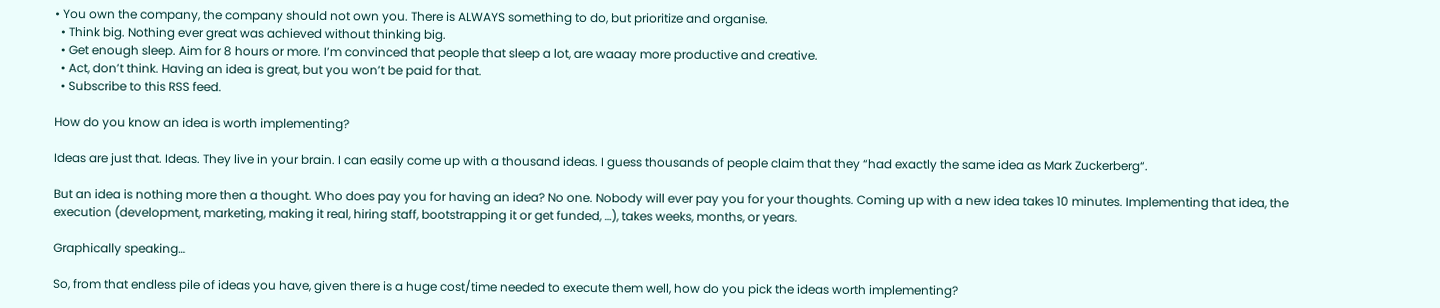• You own the company, the company should not own you. There is ALWAYS something to do, but prioritize and organise.
  • Think big. Nothing ever great was achieved without thinking big.
  • Get enough sleep. Aim for 8 hours or more. I’m convinced that people that sleep a lot, are waaay more productive and creative.
  • Act, don’t think. Having an idea is great, but you won’t be paid for that.
  • Subscribe to this RSS feed.

How do you know an idea is worth implementing?

Ideas are just that. Ideas. They live in your brain. I can easily come up with a thousand ideas. I guess thousands of people claim that they “had exactly the same idea as Mark Zuckerberg“.

But an idea is nothing more then a thought. Who does pay you for having an idea? No one. Nobody will ever pay you for your thoughts. Coming up with a new idea takes 10 minutes. Implementing that idea, the execution (development, marketing, making it real, hiring staff, bootstrapping it or get funded, …), takes weeks, months, or years.

Graphically speaking…

So, from that endless pile of ideas you have, given there is a huge cost/time needed to execute them well, how do you pick the ideas worth implementing?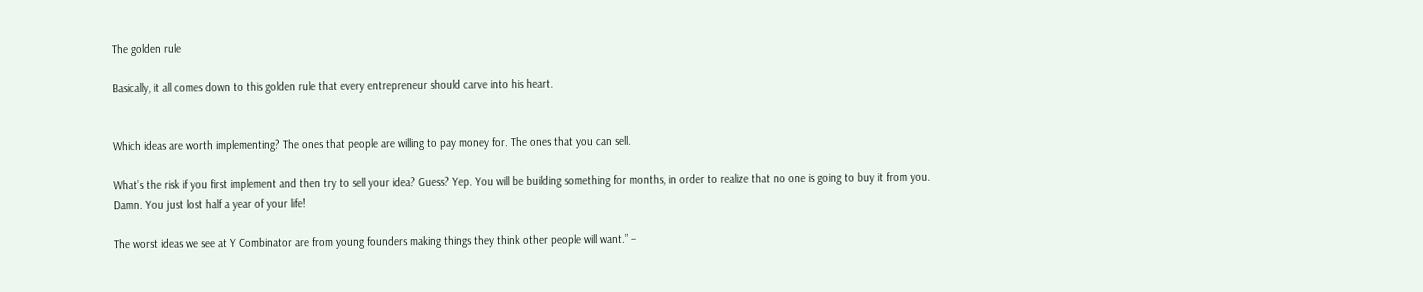The golden rule

Basically, it all comes down to this golden rule that every entrepreneur should carve into his heart.


Which ideas are worth implementing? The ones that people are willing to pay money for. The ones that you can sell.

What’s the risk if you first implement and then try to sell your idea? Guess? Yep. You will be building something for months, in order to realize that no one is going to buy it from you. Damn. You just lost half a year of your life!

The worst ideas we see at Y Combinator are from young founders making things they think other people will want.” –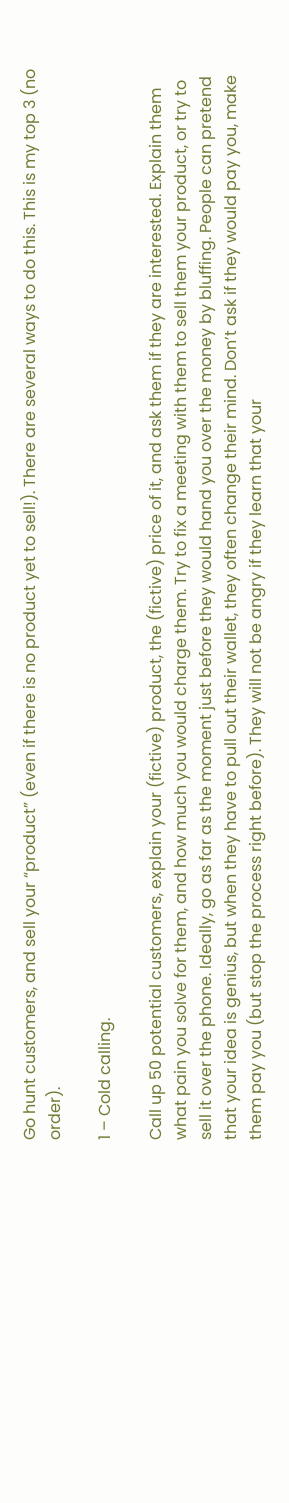Go hunt customers, and sell your “product” (even if there is no product yet to sell!). There are several ways to do this. This is my top 3 (no order).

1 – Cold calling.

Call up 50 potential customers, explain your (fictive) product, the (fictive) price of it, and ask them if they are interested. Explain them what pain you solve for them, and how much you would charge them. Try to fix a meeting with them to sell them your product, or try to sell it over the phone. Ideally, go as far as the moment just before they would hand you over the money by bluffing. People can pretend that your idea is genius, but when they have to pull out their wallet, they often change their mind. Don’t ask if they would pay you, make them pay you (but stop the process right before). They will not be angry if they learn that your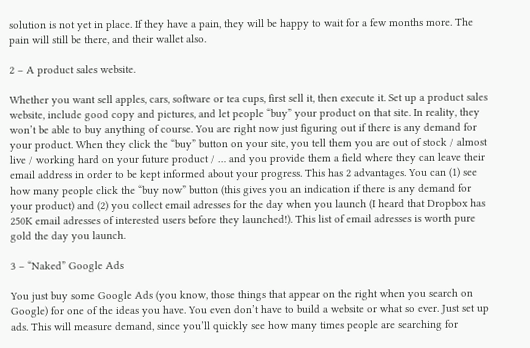solution is not yet in place. If they have a pain, they will be happy to wait for a few months more. The pain will still be there, and their wallet also.

2 – A product sales website.

Whether you want sell apples, cars, software or tea cups, first sell it, then execute it. Set up a product sales website, include good copy and pictures, and let people “buy” your product on that site. In reality, they won’t be able to buy anything of course. You are right now just figuring out if there is any demand for your product. When they click the “buy” button on your site, you tell them you are out of stock / almost live / working hard on your future product / … and you provide them a field where they can leave their email address in order to be kept informed about your progress. This has 2 advantages. You can (1) see how many people click the “buy now” button (this gives you an indication if there is any demand for your product) and (2) you collect email adresses for the day when you launch (I heard that Dropbox has 250K email adresses of interested users before they launched!). This list of email adresses is worth pure gold the day you launch.

3 – “Naked” Google Ads

You just buy some Google Ads (you know, those things that appear on the right when you search on Google) for one of the ideas you have. You even don’t have to build a website or what so ever. Just set up ads. This will measure demand, since you’ll quickly see how many times people are searching for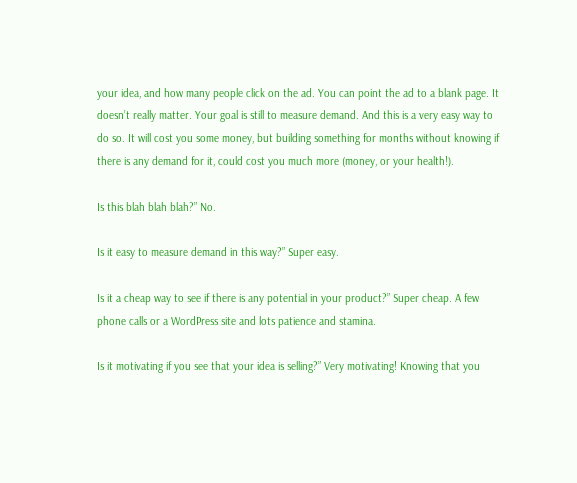your idea, and how many people click on the ad. You can point the ad to a blank page. It doesn’t really matter. Your goal is still to measure demand. And this is a very easy way to do so. It will cost you some money, but building something for months without knowing if there is any demand for it, could cost you much more (money, or your health!).

Is this blah blah blah?” No.

Is it easy to measure demand in this way?” Super easy.

Is it a cheap way to see if there is any potential in your product?” Super cheap. A few phone calls or a WordPress site and lots patience and stamina.

Is it motivating if you see that your idea is selling?” Very motivating! Knowing that you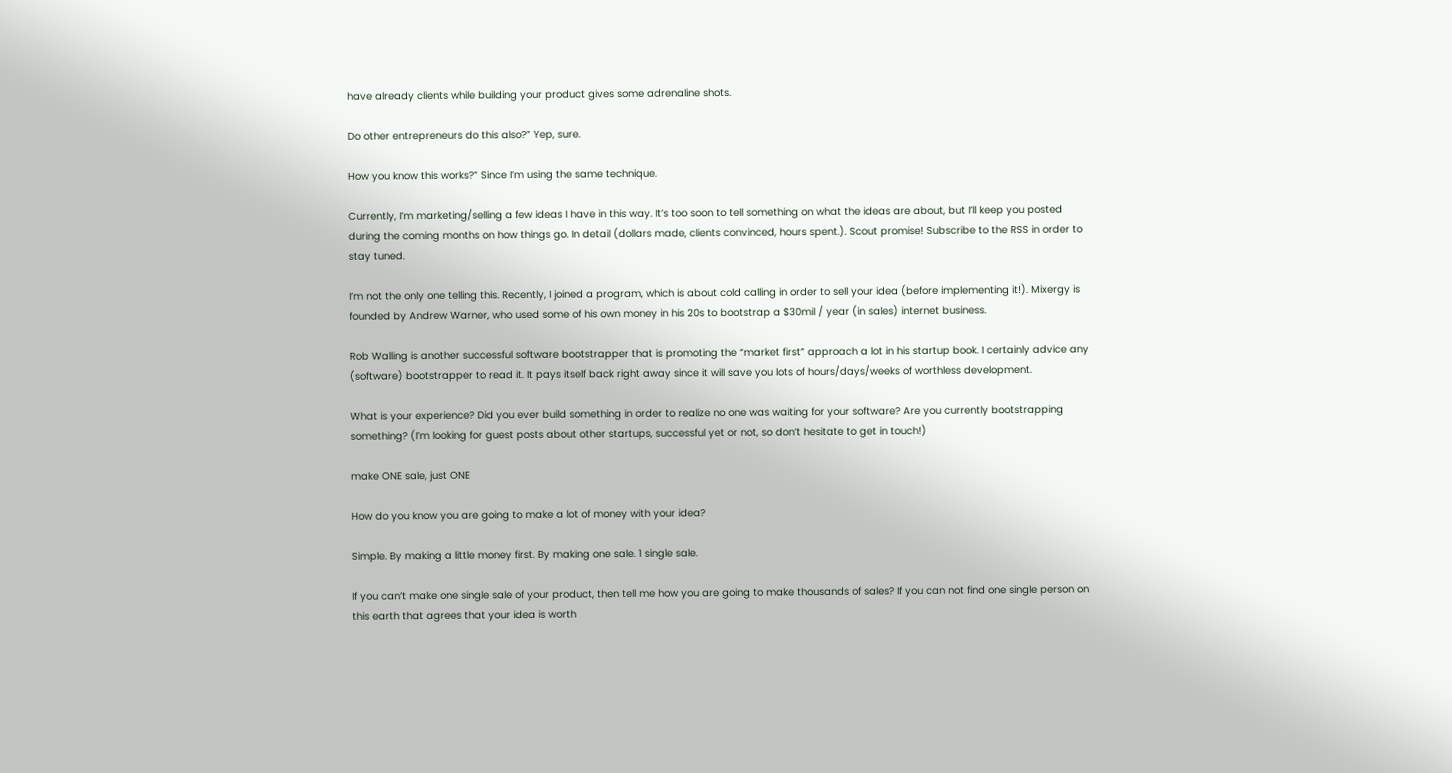have already clients while building your product gives some adrenaline shots.

Do other entrepreneurs do this also?” Yep, sure.

How you know this works?” Since I’m using the same technique.

Currently, I’m marketing/selling a few ideas I have in this way. It’s too soon to tell something on what the ideas are about, but I’ll keep you posted during the coming months on how things go. In detail (dollars made, clients convinced, hours spent.). Scout promise! Subscribe to the RSS in order to stay tuned.

I’m not the only one telling this. Recently, I joined a program, which is about cold calling in order to sell your idea (before implementing it!). Mixergy is founded by Andrew Warner, who used some of his own money in his 20s to bootstrap a $30mil / year (in sales) internet business.

Rob Walling is another successful software bootstrapper that is promoting the “market first” approach a lot in his startup book. I certainly advice any (software) bootstrapper to read it. It pays itself back right away since it will save you lots of hours/days/weeks of worthless development.

What is your experience? Did you ever build something in order to realize no one was waiting for your software? Are you currently bootstrapping something? (I’m looking for guest posts about other startups, successful yet or not, so don’t hesitate to get in touch!)

make ONE sale, just ONE

How do you know you are going to make a lot of money with your idea?

Simple. By making a little money first. By making one sale. 1 single sale.

If you can’t make one single sale of your product, then tell me how you are going to make thousands of sales? If you can not find one single person on this earth that agrees that your idea is worth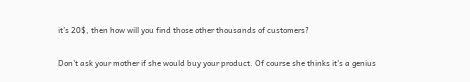it’s 20$, then how will you find those other thousands of customers?

Don’t ask your mother if she would buy your product. Of course she thinks it’s a genius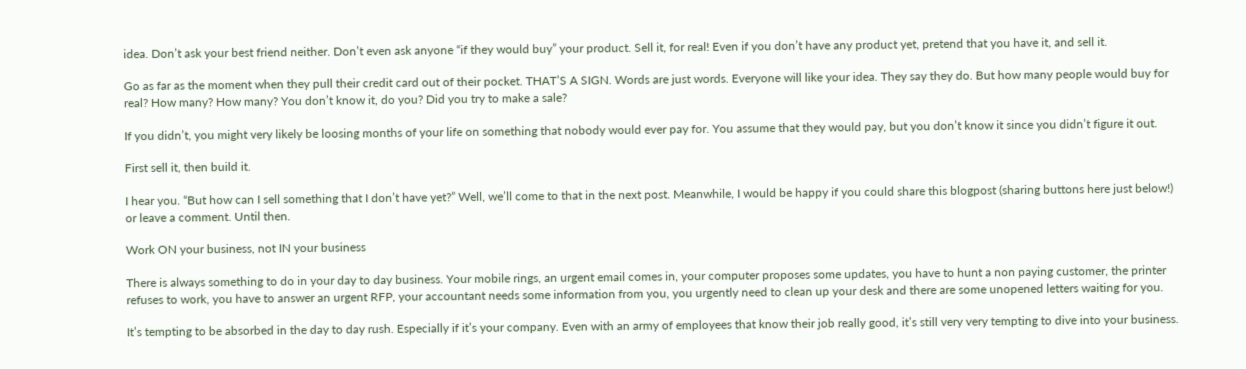idea. Don’t ask your best friend neither. Don’t even ask anyone “if they would buy” your product. Sell it, for real! Even if you don’t have any product yet, pretend that you have it, and sell it.

Go as far as the moment when they pull their credit card out of their pocket. THAT’S A SIGN. Words are just words. Everyone will like your idea. They say they do. But how many people would buy for real? How many? How many? You don’t know it, do you? Did you try to make a sale?

If you didn’t, you might very likely be loosing months of your life on something that nobody would ever pay for. You assume that they would pay, but you don’t know it since you didn’t figure it out.

First sell it, then build it.

I hear you. “But how can I sell something that I don’t have yet?” Well, we’ll come to that in the next post. Meanwhile, I would be happy if you could share this blogpost (sharing buttons here just below!) or leave a comment. Until then.

Work ON your business, not IN your business

There is always something to do in your day to day business. Your mobile rings, an urgent email comes in, your computer proposes some updates, you have to hunt a non paying customer, the printer refuses to work, you have to answer an urgent RFP, your accountant needs some information from you, you urgently need to clean up your desk and there are some unopened letters waiting for you.

It’s tempting to be absorbed in the day to day rush. Especially if it’s your company. Even with an army of employees that know their job really good, it’s still very very tempting to dive into your business.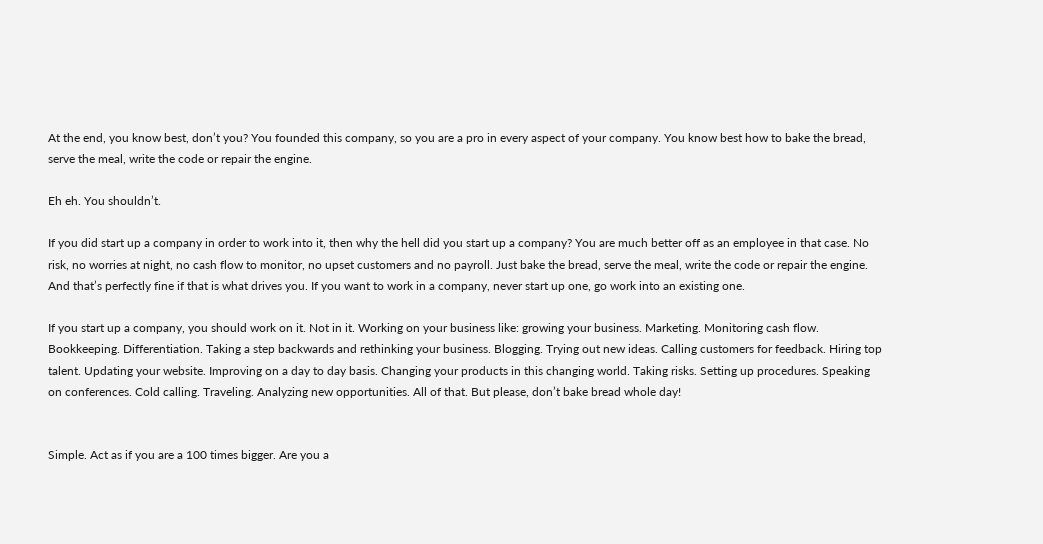At the end, you know best, don’t you? You founded this company, so you are a pro in every aspect of your company. You know best how to bake the bread, serve the meal, write the code or repair the engine.

Eh eh. You shouldn’t.

If you did start up a company in order to work into it, then why the hell did you start up a company? You are much better off as an employee in that case. No risk, no worries at night, no cash flow to monitor, no upset customers and no payroll. Just bake the bread, serve the meal, write the code or repair the engine. And that’s perfectly fine if that is what drives you. If you want to work in a company, never start up one, go work into an existing one.

If you start up a company, you should work on it. Not in it. Working on your business like: growing your business. Marketing. Monitoring cash flow. Bookkeeping. Differentiation. Taking a step backwards and rethinking your business. Blogging. Trying out new ideas. Calling customers for feedback. Hiring top talent. Updating your website. Improving on a day to day basis. Changing your products in this changing world. Taking risks. Setting up procedures. Speaking on conferences. Cold calling. Traveling. Analyzing new opportunities. All of that. But please, don’t bake bread whole day!


Simple. Act as if you are a 100 times bigger. Are you a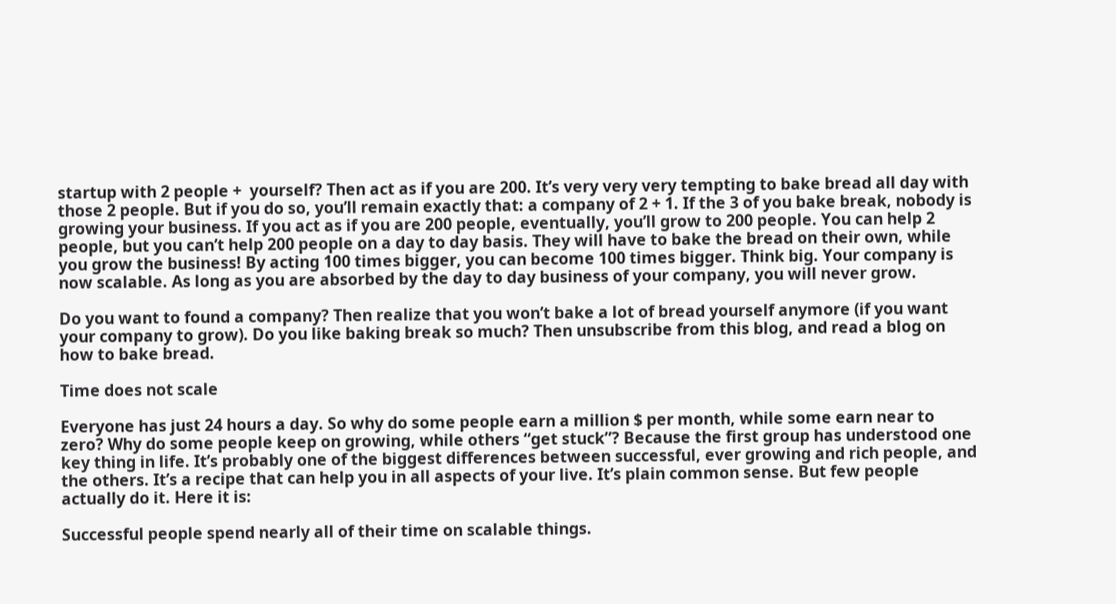startup with 2 people +  yourself? Then act as if you are 200. It’s very very very tempting to bake bread all day with those 2 people. But if you do so, you’ll remain exactly that: a company of 2 + 1. If the 3 of you bake break, nobody is growing your business. If you act as if you are 200 people, eventually, you’ll grow to 200 people. You can help 2 people, but you can’t help 200 people on a day to day basis. They will have to bake the bread on their own, while you grow the business! By acting 100 times bigger, you can become 100 times bigger. Think big. Your company is now scalable. As long as you are absorbed by the day to day business of your company, you will never grow.

Do you want to found a company? Then realize that you won’t bake a lot of bread yourself anymore (if you want your company to grow). Do you like baking break so much? Then unsubscribe from this blog, and read a blog on how to bake bread.

Time does not scale

Everyone has just 24 hours a day. So why do some people earn a million $ per month, while some earn near to zero? Why do some people keep on growing, while others “get stuck”? Because the first group has understood one key thing in life. It’s probably one of the biggest differences between successful, ever growing and rich people, and the others. It’s a recipe that can help you in all aspects of your live. It’s plain common sense. But few people actually do it. Here it is:

Successful people spend nearly all of their time on scalable things.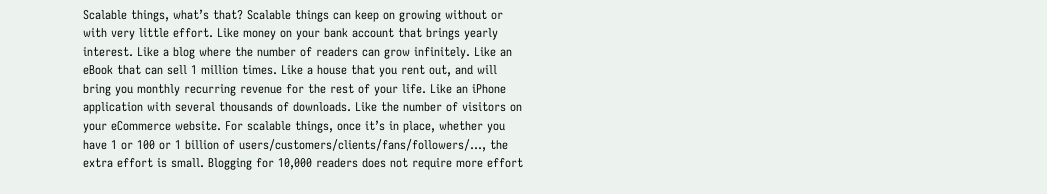Scalable things, what’s that? Scalable things can keep on growing without or with very little effort. Like money on your bank account that brings yearly interest. Like a blog where the number of readers can grow infinitely. Like an eBook that can sell 1 million times. Like a house that you rent out, and will bring you monthly recurring revenue for the rest of your life. Like an iPhone application with several thousands of downloads. Like the number of visitors on your eCommerce website. For scalable things, once it’s in place, whether you have 1 or 100 or 1 billion of users/customers/clients/fans/followers/…, the extra effort is small. Blogging for 10,000 readers does not require more effort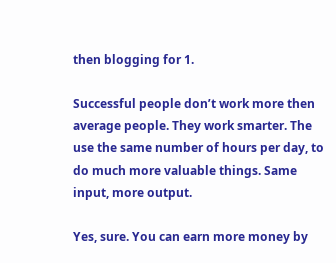then blogging for 1.

Successful people don’t work more then average people. They work smarter. The use the same number of hours per day, to do much more valuable things. Same input, more output.

Yes, sure. You can earn more money by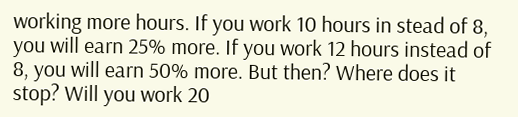working more hours. If you work 10 hours in stead of 8, you will earn 25% more. If you work 12 hours instead of 8, you will earn 50% more. But then? Where does it stop? Will you work 20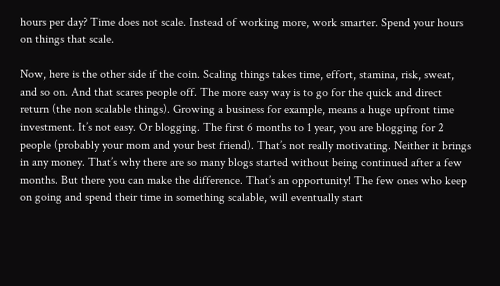hours per day? Time does not scale. Instead of working more, work smarter. Spend your hours on things that scale.

Now, here is the other side if the coin. Scaling things takes time, effort, stamina, risk, sweat, and so on. And that scares people off. The more easy way is to go for the quick and direct return (the non scalable things). Growing a business for example, means a huge upfront time investment. It’s not easy. Or blogging. The first 6 months to 1 year, you are blogging for 2 people (probably your mom and your best friend). That’s not really motivating. Neither it brings in any money. That’s why there are so many blogs started without being continued after a few months. But there you can make the difference. That’s an opportunity! The few ones who keep on going and spend their time in something scalable, will eventually start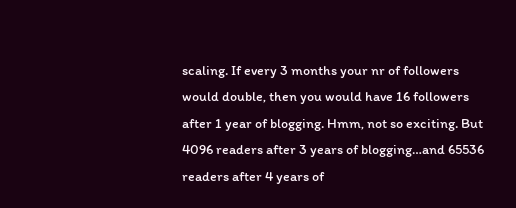scaling. If every 3 months your nr of followers would double, then you would have 16 followers after 1 year of blogging. Hmm, not so exciting. But 4096 readers after 3 years of blogging…and 65536 readers after 4 years of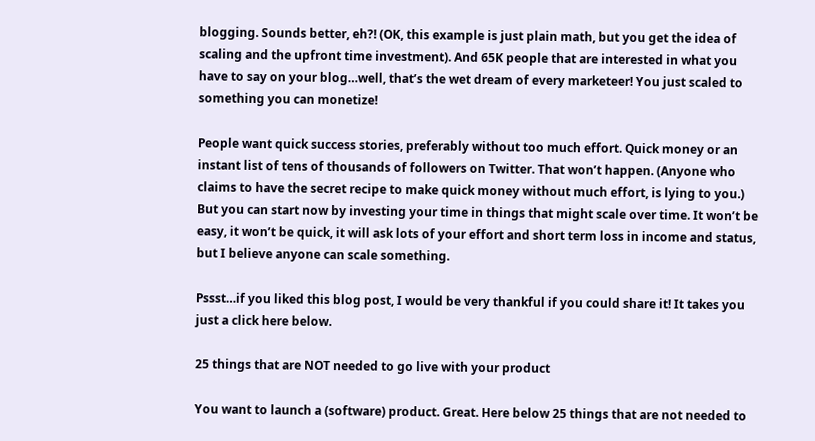blogging. Sounds better, eh?! (OK, this example is just plain math, but you get the idea of scaling and the upfront time investment). And 65K people that are interested in what you have to say on your blog…well, that’s the wet dream of every marketeer! You just scaled to something you can monetize!

People want quick success stories, preferably without too much effort. Quick money or an instant list of tens of thousands of followers on Twitter. That won’t happen. (Anyone who claims to have the secret recipe to make quick money without much effort, is lying to you.) But you can start now by investing your time in things that might scale over time. It won’t be easy, it won’t be quick, it will ask lots of your effort and short term loss in income and status, but I believe anyone can scale something.

Pssst…if you liked this blog post, I would be very thankful if you could share it! It takes you just a click here below.

25 things that are NOT needed to go live with your product

You want to launch a (software) product. Great. Here below 25 things that are not needed to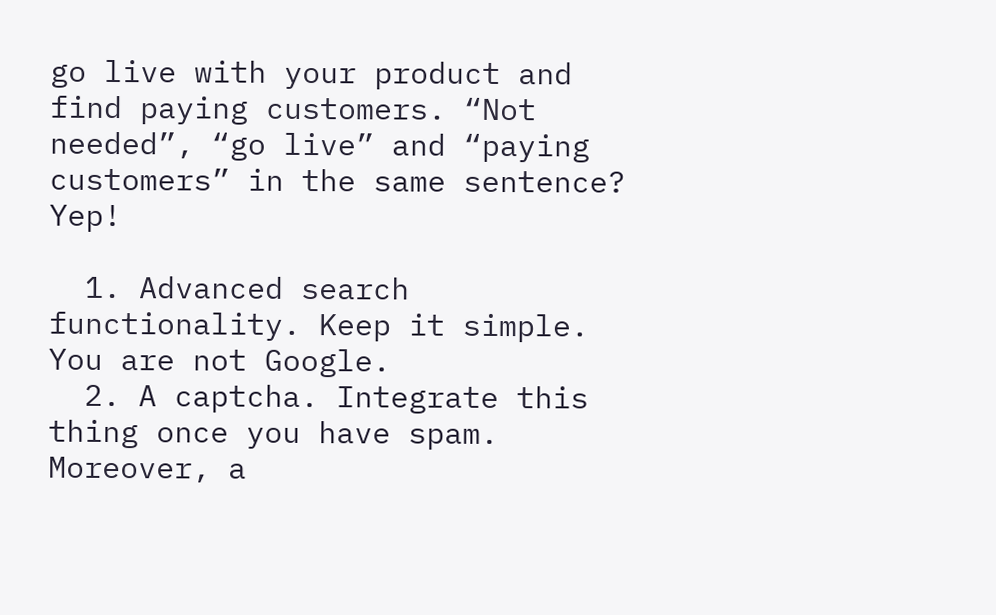go live with your product and find paying customers. “Not needed”, “go live” and “paying customers” in the same sentence? Yep!

  1. Advanced search functionality. Keep it simple. You are not Google.
  2. A captcha. Integrate this thing once you have spam. Moreover, a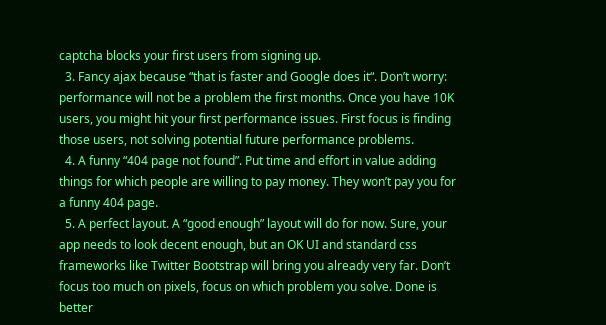captcha blocks your first users from signing up.
  3. Fancy ajax because “that is faster and Google does it“. Don’t worry: performance will not be a problem the first months. Once you have 10K users, you might hit your first performance issues. First focus is finding those users, not solving potential future performance problems.
  4. A funny “404 page not found”. Put time and effort in value adding things for which people are willing to pay money. They won’t pay you for a funny 404 page.
  5. A perfect layout. A “good enough” layout will do for now. Sure, your app needs to look decent enough, but an OK UI and standard css frameworks like Twitter Bootstrap will bring you already very far. Don’t focus too much on pixels, focus on which problem you solve. Done is better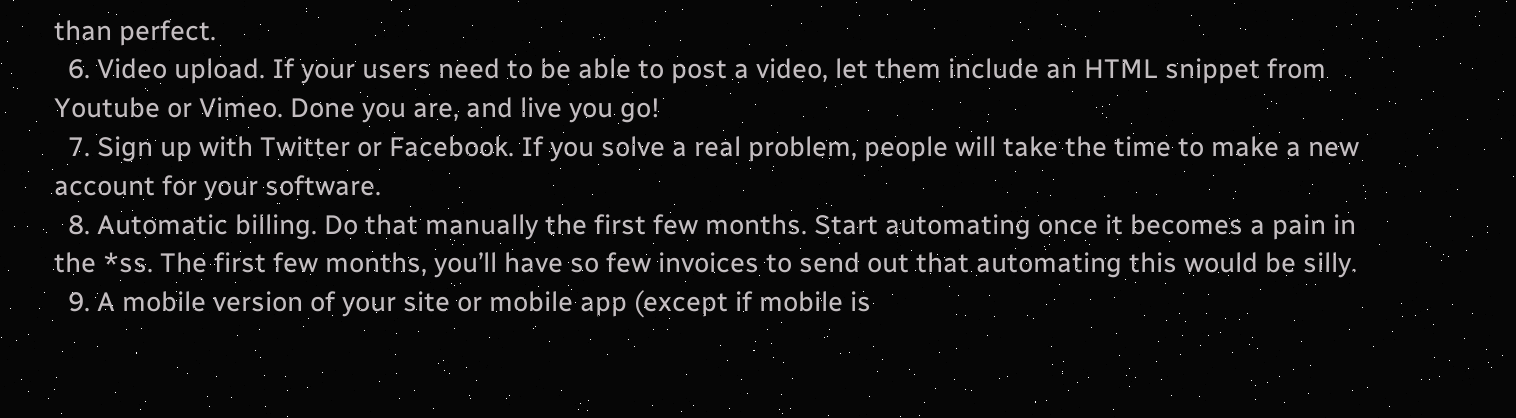than perfect.
  6. Video upload. If your users need to be able to post a video, let them include an HTML snippet from Youtube or Vimeo. Done you are, and live you go!
  7. Sign up with Twitter or Facebook. If you solve a real problem, people will take the time to make a new account for your software.
  8. Automatic billing. Do that manually the first few months. Start automating once it becomes a pain in the *ss. The first few months, you’ll have so few invoices to send out that automating this would be silly.
  9. A mobile version of your site or mobile app (except if mobile is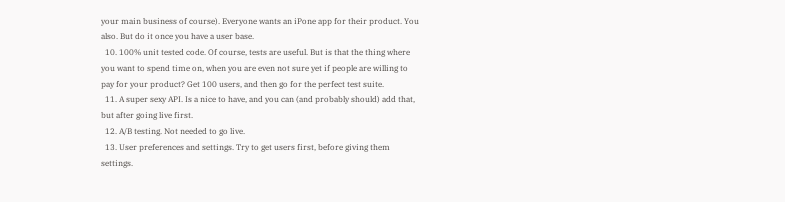your main business of course). Everyone wants an iPone app for their product. You also. But do it once you have a user base.
  10. 100% unit tested code. Of course, tests are useful. But is that the thing where you want to spend time on, when you are even not sure yet if people are willing to pay for your product? Get 100 users, and then go for the perfect test suite.
  11. A super sexy API. Is a nice to have, and you can (and probably should) add that, but after going live first.
  12. A/B testing. Not needed to go live.
  13. User preferences and settings. Try to get users first, before giving them settings.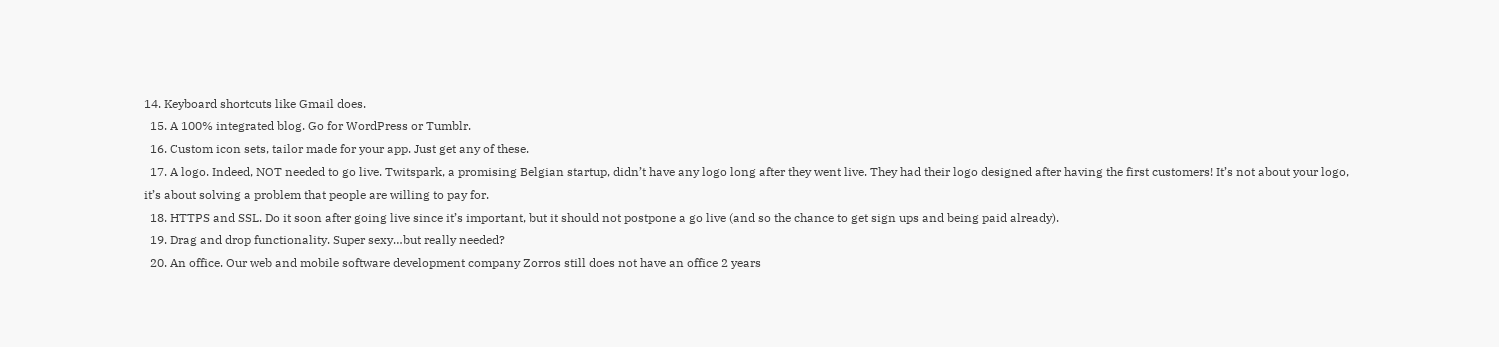14. Keyboard shortcuts like Gmail does.
  15. A 100% integrated blog. Go for WordPress or Tumblr.
  16. Custom icon sets, tailor made for your app. Just get any of these.
  17. A logo. Indeed, NOT needed to go live. Twitspark, a promising Belgian startup, didn’t have any logo long after they went live. They had their logo designed after having the first customers! It’s not about your logo, it’s about solving a problem that people are willing to pay for.
  18. HTTPS and SSL. Do it soon after going live since it’s important, but it should not postpone a go live (and so the chance to get sign ups and being paid already).
  19. Drag and drop functionality. Super sexy…but really needed?
  20. An office. Our web and mobile software development company Zorros still does not have an office 2 years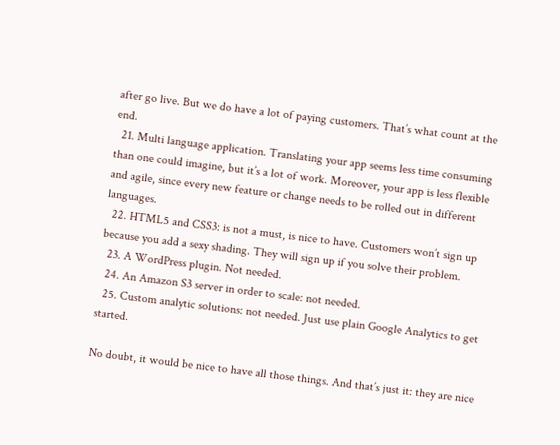after go live. But we do have a lot of paying customers. That’s what count at the end.
  21. Multi language application. Translating your app seems less time consuming than one could imagine, but it’s a lot of work. Moreover, your app is less flexible and agile, since every new feature or change needs to be rolled out in different languages.
  22. HTML5 and CSS3: is not a must, is nice to have. Customers won’t sign up because you add a sexy shading. They will sign up if you solve their problem.
  23. A WordPress plugin. Not needed.
  24. An Amazon S3 server in order to scale: not needed.
  25. Custom analytic solutions: not needed. Just use plain Google Analytics to get started.

No doubt, it would be nice to have all those things. And that’s just it: they are nice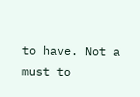to have. Not a must to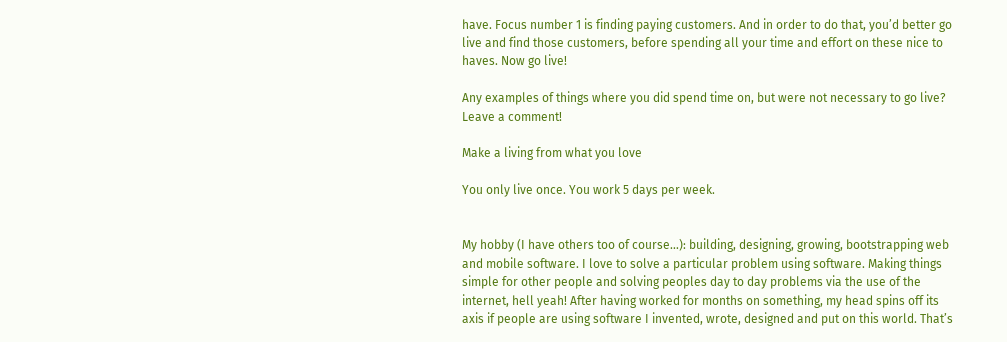have. Focus number 1 is finding paying customers. And in order to do that, you’d better go live and find those customers, before spending all your time and effort on these nice to haves. Now go live!

Any examples of things where you did spend time on, but were not necessary to go live? Leave a comment!

Make a living from what you love

You only live once. You work 5 days per week.


My hobby (I have others too of course…): building, designing, growing, bootstrapping web and mobile software. I love to solve a particular problem using software. Making things simple for other people and solving peoples day to day problems via the use of the internet, hell yeah! After having worked for months on something, my head spins off its axis if people are using software I invented, wrote, designed and put on this world. That’s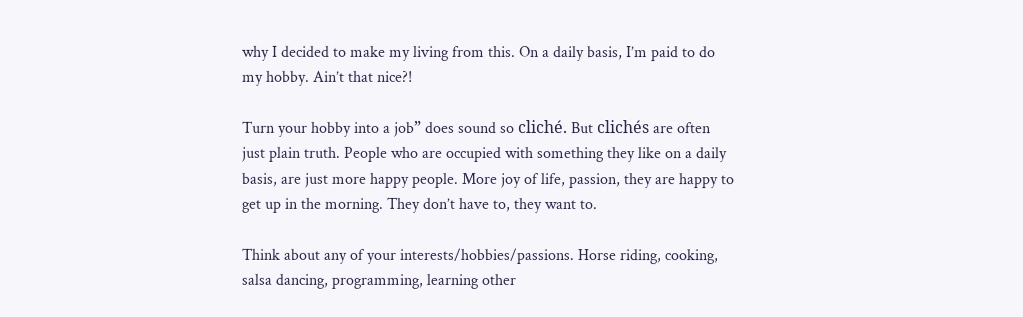why I decided to make my living from this. On a daily basis, I’m paid to do my hobby. Ain’t that nice?!

Turn your hobby into a job” does sound so cliché. But clichés are often just plain truth. People who are occupied with something they like on a daily basis, are just more happy people. More joy of life, passion, they are happy to get up in the morning. They don’t have to, they want to.

Think about any of your interests/hobbies/passions. Horse riding, cooking, salsa dancing, programming, learning other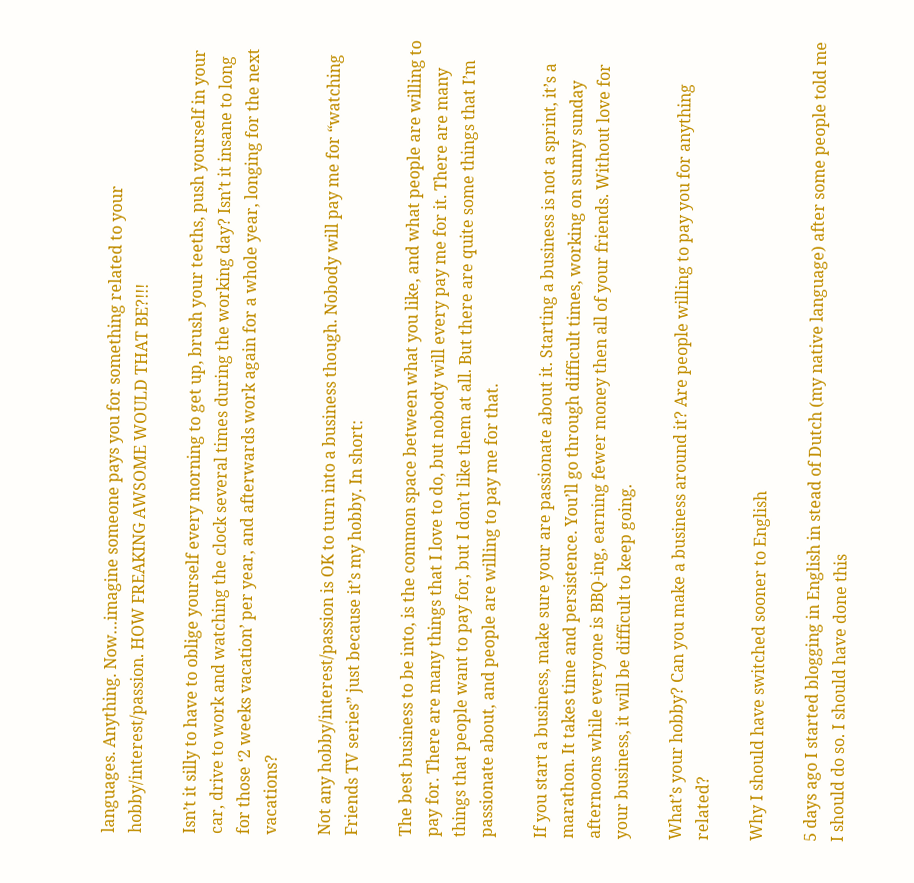languages. Anything. Now…imagine someone pays you for something related to your hobby/interest/passion. HOW FREAKING AWSOME WOULD THAT BE?!!!

Isn’t it silly to have to oblige yourself every morning to get up, brush your teeths, push yourself in your car, drive to work and watching the clock several times during the working day? Isn’t it insane to long for those ‘2 weeks vacation’ per year, and afterwards work again for a whole year, longing for the next vacations?

Not any hobby/interest/passion is OK to turn into a business though. Nobody will pay me for “watching Friends TV series” just because it’s my hobby. In short:

The best business to be into, is the common space between what you like, and what people are willing to pay for. There are many things that I love to do, but nobody will every pay me for it. There are many things that people want to pay for, but I don’t like them at all. But there are quite some things that I’m passionate about, and people are willing to pay me for that.

If you start a business, make sure your are passionate about it. Starting a business is not a sprint, it’s a marathon. It takes time and persistence. You’ll go through difficult times, working on sunny sunday afternoons while everyone is BBQ-ing, earning fewer money then all of your friends. Without love for your business, it will be difficult to keep going.

What’s your hobby? Can you make a business around it? Are people willing to pay you for anything related?

Why I should have switched sooner to English

5 days ago I started blogging in English in stead of Dutch (my native language) after some people told me I should do so. I should have done this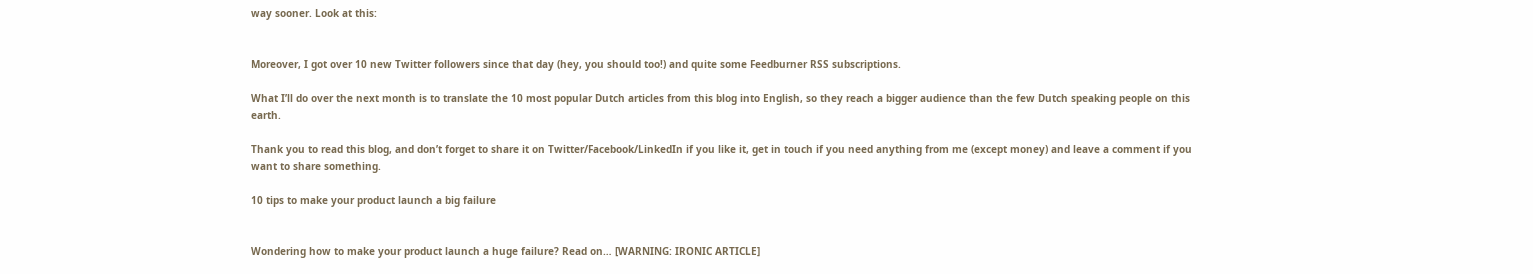way sooner. Look at this:


Moreover, I got over 10 new Twitter followers since that day (hey, you should too!) and quite some Feedburner RSS subscriptions.

What I’ll do over the next month is to translate the 10 most popular Dutch articles from this blog into English, so they reach a bigger audience than the few Dutch speaking people on this earth.

Thank you to read this blog, and don’t forget to share it on Twitter/Facebook/LinkedIn if you like it, get in touch if you need anything from me (except money) and leave a comment if you want to share something.

10 tips to make your product launch a big failure


Wondering how to make your product launch a huge failure? Read on… [WARNING: IRONIC ARTICLE]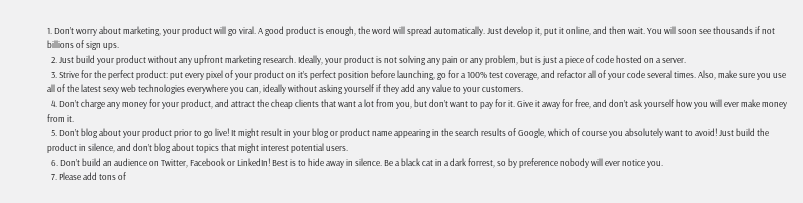1. Don’t worry about marketing, your product will go viral. A good product is enough, the word will spread automatically. Just develop it, put it online, and then wait. You will soon see thousands if not billions of sign ups.
  2. Just build your product without any upfront marketing research. Ideally, your product is not solving any pain or any problem, but is just a piece of code hosted on a server.
  3. Strive for the perfect product: put every pixel of your product on it’s perfect position before launching, go for a 100% test coverage, and refactor all of your code several times. Also, make sure you use all of the latest sexy web technologies everywhere you can, ideally without asking yourself if they add any value to your customers.
  4. Don’t charge any money for your product, and attract the cheap clients that want a lot from you, but don’t want to pay for it. Give it away for free, and don’t ask yourself how you will ever make money from it.
  5. Don’t blog about your product prior to go live! It might result in your blog or product name appearing in the search results of Google, which of course you absolutely want to avoid! Just build the product in silence, and don’t blog about topics that might interest potential users.
  6. Don’t build an audience on Twitter, Facebook or LinkedIn! Best is to hide away in silence. Be a black cat in a dark forrest, so by preference nobody will ever notice you.
  7. Please add tons of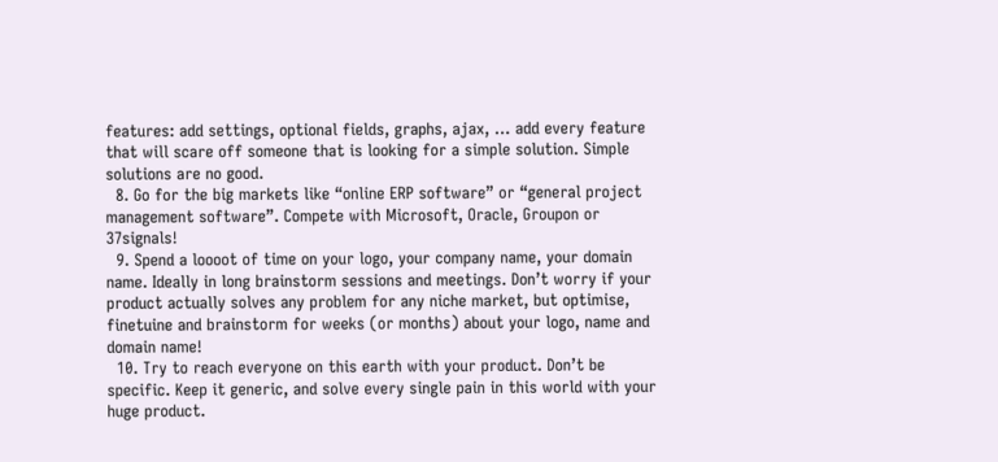features: add settings, optional fields, graphs, ajax, … add every feature that will scare off someone that is looking for a simple solution. Simple solutions are no good.
  8. Go for the big markets like “online ERP software” or “general project management software”. Compete with Microsoft, Oracle, Groupon or 37signals!
  9. Spend a loooot of time on your logo, your company name, your domain name. Ideally in long brainstorm sessions and meetings. Don’t worry if your product actually solves any problem for any niche market, but optimise, finetuine and brainstorm for weeks (or months) about your logo, name and domain name!
  10. Try to reach everyone on this earth with your product. Don’t be specific. Keep it generic, and solve every single pain in this world with your huge product.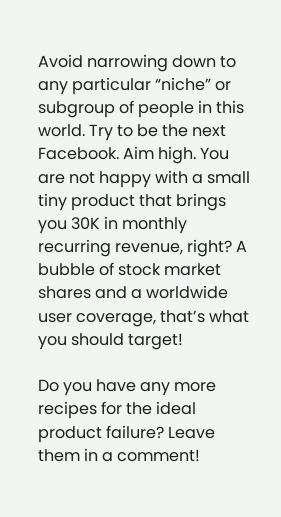Avoid narrowing down to any particular “niche” or subgroup of people in this world. Try to be the next Facebook. Aim high. You are not happy with a small tiny product that brings you 30K in monthly recurring revenue, right? A bubble of stock market shares and a worldwide user coverage, that’s what you should target!

Do you have any more recipes for the ideal product failure? Leave them in a comment!